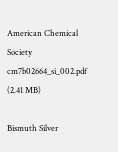American Chemical Society
cm7b02664_si_002.pdf (2.41 MB)

Bismuth Silver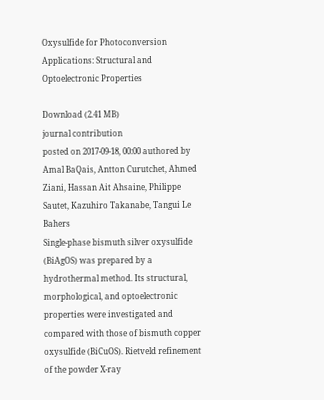Oxysulfide for Photoconversion Applications: Structural and Optoelectronic Properties

Download (2.41 MB)
journal contribution
posted on 2017-09-18, 00:00 authored by Amal BaQais, Antton Curutchet, Ahmed Ziani, Hassan Ait Ahsaine, Philippe Sautet, Kazuhiro Takanabe, Tangui Le Bahers
Single-phase bismuth silver oxysulfide (BiAgOS) was prepared by a hydrothermal method. Its structural, morphological, and optoelectronic properties were investigated and compared with those of bismuth copper oxysulfide (BiCuOS). Rietveld refinement of the powder X-ray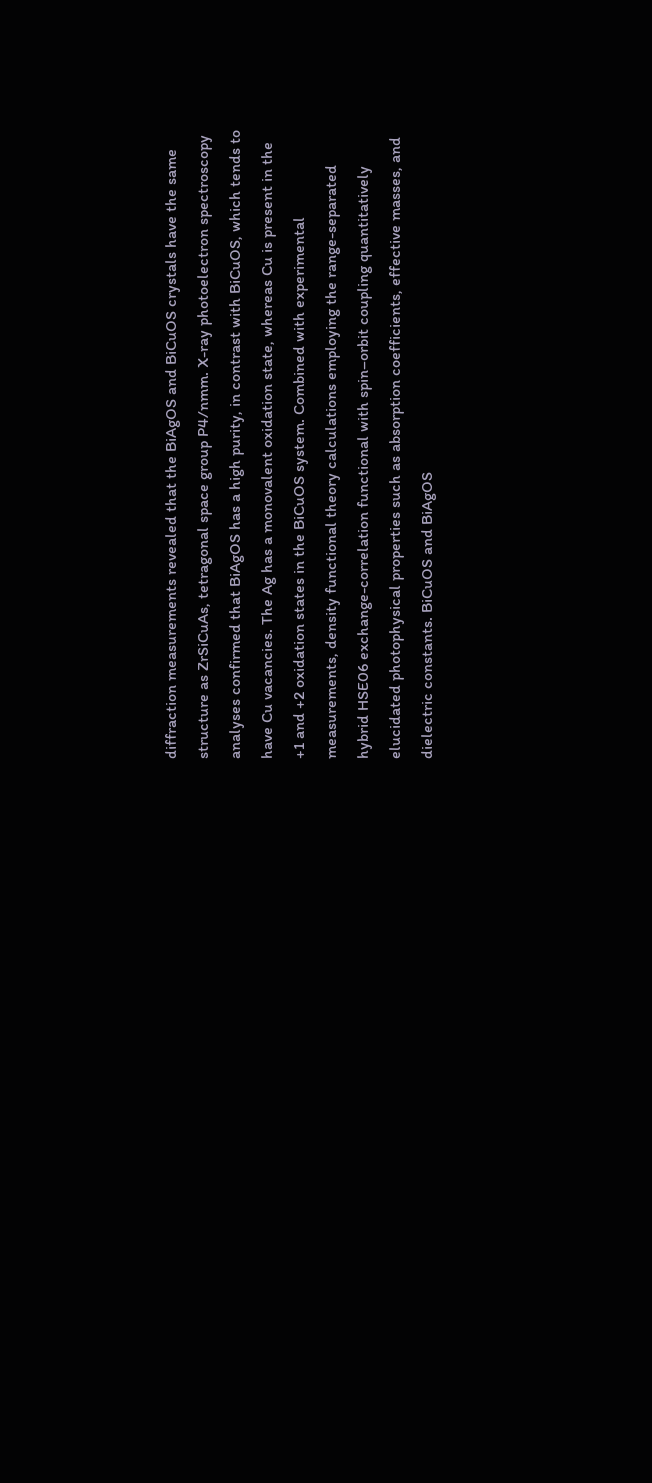diffraction measurements revealed that the BiAgOS and BiCuOS crystals have the same structure as ZrSiCuAs, tetragonal space group P4/nmm. X-ray photoelectron spectroscopy analyses confirmed that BiAgOS has a high purity, in contrast with BiCuOS, which tends to have Cu vacancies. The Ag has a monovalent oxidation state, whereas Cu is present in the +1 and +2 oxidation states in the BiCuOS system. Combined with experimental measurements, density functional theory calculations employing the range-separated hybrid HSE06 exchange-correlation functional with spin–orbit coupling quantitatively elucidated photophysical properties such as absorption coefficients, effective masses, and dielectric constants. BiCuOS and BiAgOS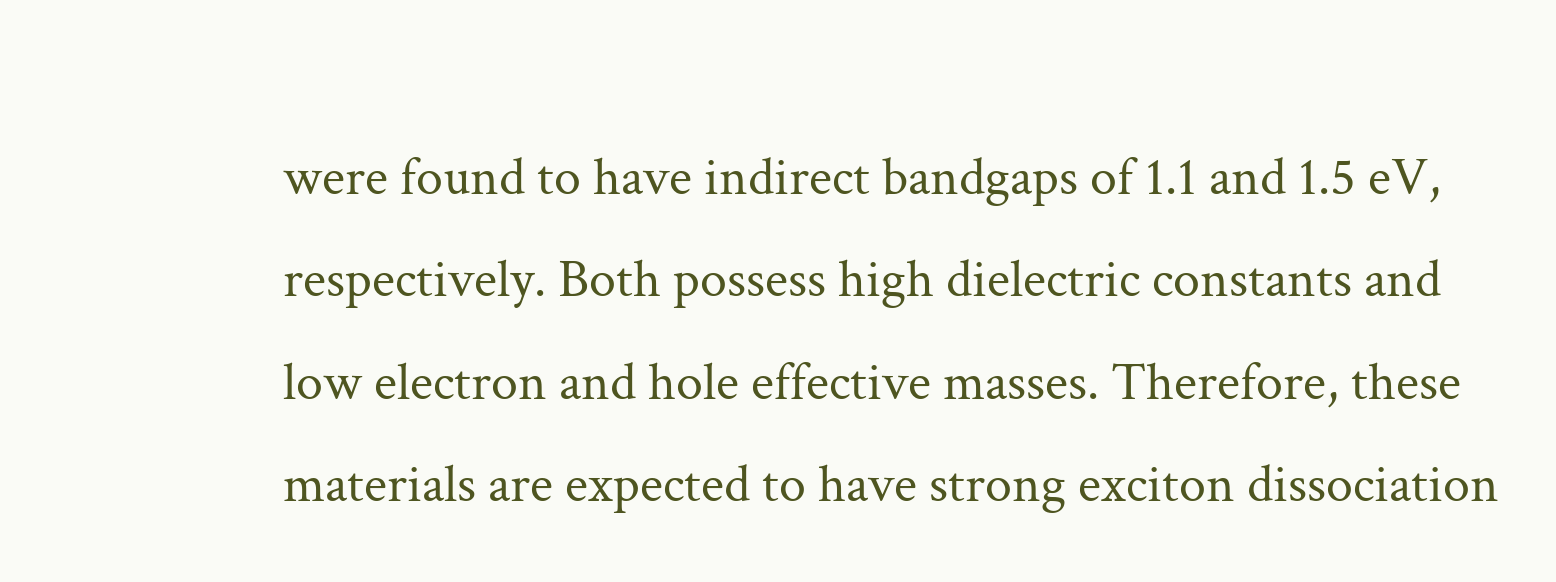were found to have indirect bandgaps of 1.1 and 1.5 eV, respectively. Both possess high dielectric constants and low electron and hole effective masses. Therefore, these materials are expected to have strong exciton dissociation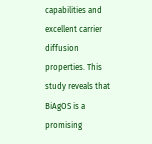capabilities and excellent carrier diffusion properties. This study reveals that BiAgOS is a promising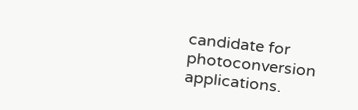candidate for photoconversion applications.